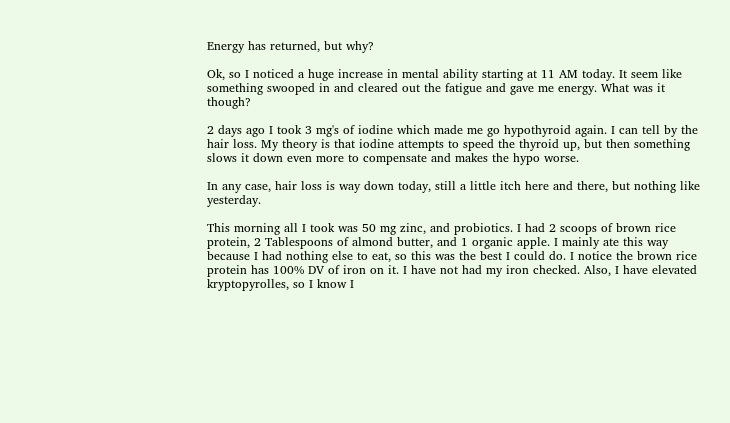Energy has returned, but why?

Ok, so I noticed a huge increase in mental ability starting at 11 AM today. It seem like something swooped in and cleared out the fatigue and gave me energy. What was it though?

2 days ago I took 3 mg's of iodine which made me go hypothyroid again. I can tell by the hair loss. My theory is that iodine attempts to speed the thyroid up, but then something slows it down even more to compensate and makes the hypo worse.

In any case, hair loss is way down today, still a little itch here and there, but nothing like yesterday.

This morning all I took was 50 mg zinc, and probiotics. I had 2 scoops of brown rice protein, 2 Tablespoons of almond butter, and 1 organic apple. I mainly ate this way because I had nothing else to eat, so this was the best I could do. I notice the brown rice protein has 100% DV of iron on it. I have not had my iron checked. Also, I have elevated kryptopyrolles, so I know I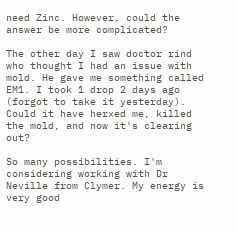need Zinc. However, could the answer be more complicated?

The other day I saw doctor rind who thought I had an issue with mold. He gave me something called EM1. I took 1 drop 2 days ago (forgot to take it yesterday). Could it have herxed me, killed the mold, and now it's clearing out?

So many possibilities. I'm considering working with Dr Neville from Clymer. My energy is very good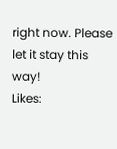right now. Please let it stay this way!
Likes: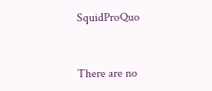SquidProQuo


There are no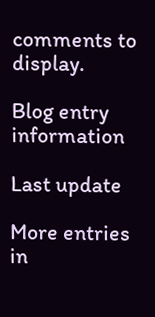comments to display.

Blog entry information

Last update

More entries in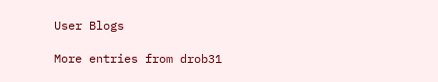User Blogs

More entries from drob31